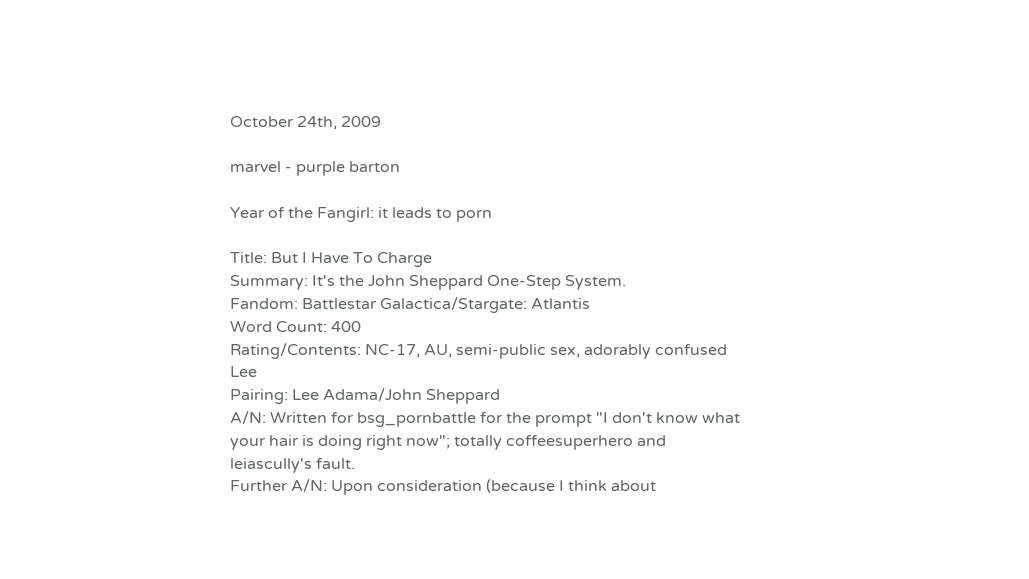October 24th, 2009

marvel - purple barton

Year of the Fangirl: it leads to porn

Title: But I Have To Charge
Summary: It's the John Sheppard One-Step System.
Fandom: Battlestar Galactica/Stargate: Atlantis
Word Count: 400
Rating/Contents: NC-17, AU, semi-public sex, adorably confused Lee
Pairing: Lee Adama/John Sheppard
A/N: Written for bsg_pornbattle for the prompt "I don't know what your hair is doing right now"; totally coffeesuperhero and leiascully's fault.
Further A/N: Upon consideration (because I think about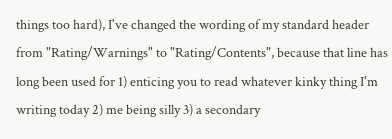things too hard), I've changed the wording of my standard header from "Rating/Warnings" to "Rating/Contents", because that line has long been used for 1) enticing you to read whatever kinky thing I'm writing today 2) me being silly 3) a secondary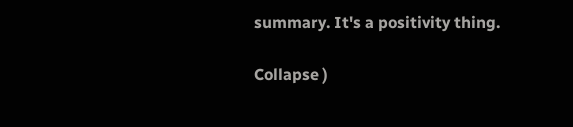summary. It's a positivity thing.

Collapse )